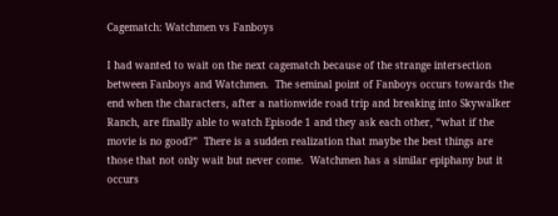Cagematch: Watchmen vs Fanboys

I had wanted to wait on the next cagematch because of the strange intersection between Fanboys and Watchmen.  The seminal point of Fanboys occurs towards the end when the characters, after a nationwide road trip and breaking into Skywalker Ranch, are finally able to watch Episode 1 and they ask each other, “what if the movie is no good?”  There is a sudden realization that maybe the best things are those that not only wait but never come.  Watchmen has a similar epiphany but it occurs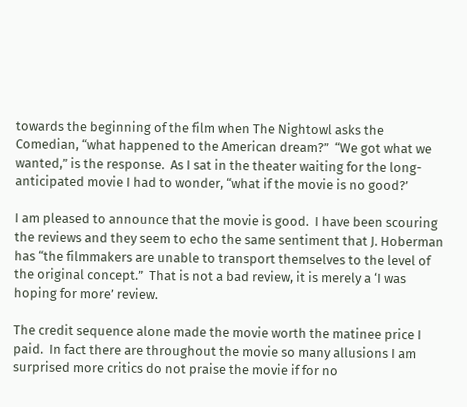towards the beginning of the film when The Nightowl asks the Comedian, “what happened to the American dream?”  “We got what we wanted,” is the response.  As I sat in the theater waiting for the long-anticipated movie I had to wonder, “what if the movie is no good?’

I am pleased to announce that the movie is good.  I have been scouring the reviews and they seem to echo the same sentiment that J. Hoberman has “the filmmakers are unable to transport themselves to the level of the original concept.”  That is not a bad review, it is merely a ‘I was hoping for more’ review.

The credit sequence alone made the movie worth the matinee price I paid.  In fact there are throughout the movie so many allusions I am surprised more critics do not praise the movie if for no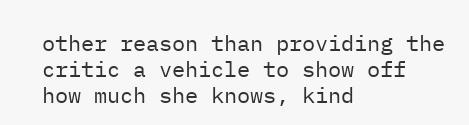other reason than providing the critic a vehicle to show off how much she knows, kind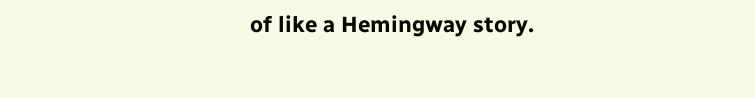of like a Hemingway story.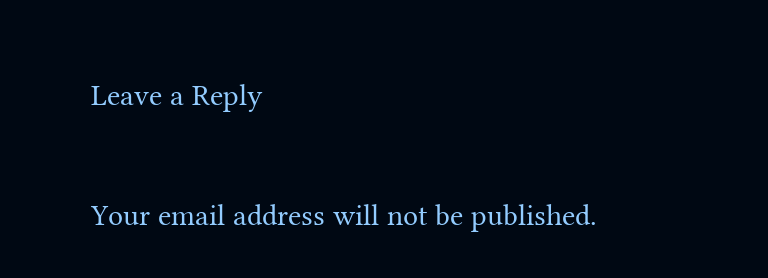Leave a Reply

Your email address will not be published.